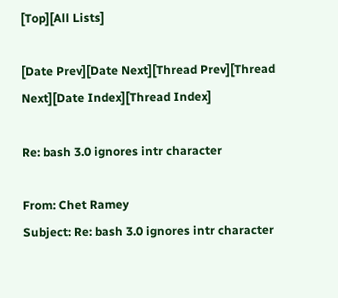[Top][All Lists]

[Date Prev][Date Next][Thread Prev][Thread Next][Date Index][Thread Index]

Re: bash 3.0 ignores intr character

From: Chet Ramey
Subject: Re: bash 3.0 ignores intr character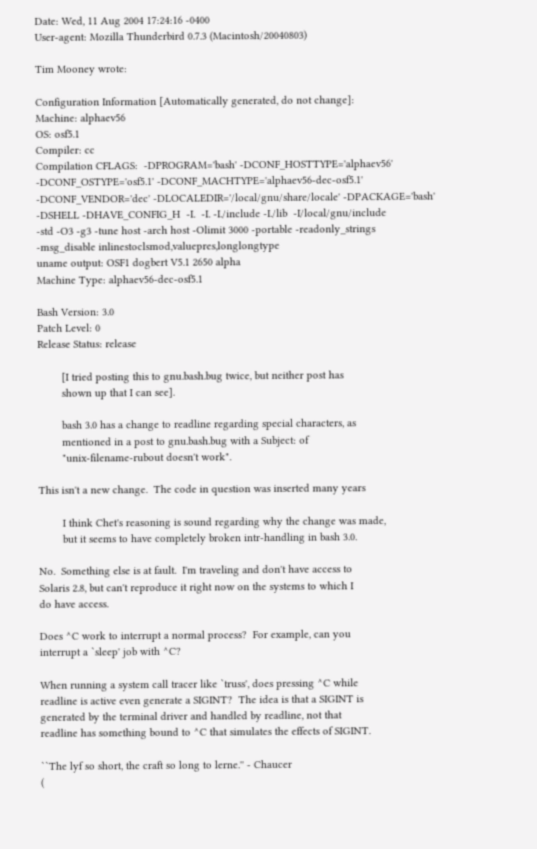Date: Wed, 11 Aug 2004 17:24:16 -0400
User-agent: Mozilla Thunderbird 0.7.3 (Macintosh/20040803)

Tim Mooney wrote:

Configuration Information [Automatically generated, do not change]:
Machine: alphaev56
OS: osf5.1
Compiler: cc
Compilation CFLAGS:  -DPROGRAM='bash' -DCONF_HOSTTYPE='alphaev56'
-DCONF_OSTYPE='osf5.1' -DCONF_MACHTYPE='alphaev56-dec-osf5.1'
-DCONF_VENDOR='dec' -DLOCALEDIR='/local/gnu/share/locale' -DPACKAGE='bash'
-DSHELL -DHAVE_CONFIG_H  -I.  -I. -I./include -I./lib  -I/local/gnu/include
-std -O3 -g3 -tune host -arch host -Olimit 3000 -portable -readonly_strings
-msg_disable inlinestoclsmod,valuepres,longlongtype
uname output: OSF1 dogbert V5.1 2650 alpha
Machine Type: alphaev56-dec-osf5.1

Bash Version: 3.0
Patch Level: 0
Release Status: release

        [I tried posting this to gnu.bash.bug twice, but neither post has
        shown up that I can see].

        bash 3.0 has a change to readline regarding special characters, as
        mentioned in a post to gnu.bash.bug with a Subject: of
        "unix-filename-rubout doesn't work".

This isn't a new change.  The code in question was inserted many years

        I think Chet's reasoning is sound regarding why the change was made,
        but it seems to have completely broken intr-handling in bash 3.0.

No.  Something else is at fault.  I'm traveling and don't have access to
Solaris 2.8, but can't reproduce it right now on the systems to which I
do have access.

Does ^C work to interrupt a normal process?  For example, can you
interrupt a `sleep' job with ^C?

When running a system call tracer like `truss', does pressing ^C while
readline is active even generate a SIGINT?  The idea is that a SIGINT is
generated by the terminal driver and handled by readline, not that
readline has something bound to ^C that simulates the effects of SIGINT.

``The lyf so short, the craft so long to lerne.'' - Chaucer
(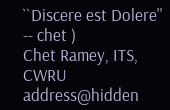``Discere est Dolere'' -- chet )
Chet Ramey, ITS, CWRU address@hidden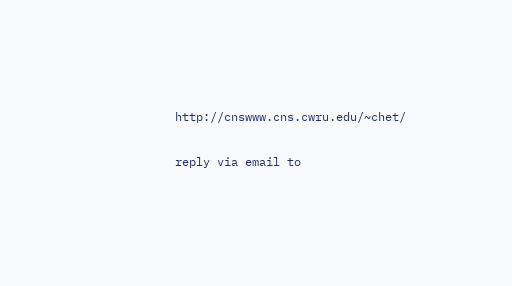http://cnswww.cns.cwru.edu/~chet/

reply via email to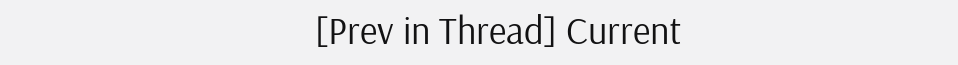[Prev in Thread] Current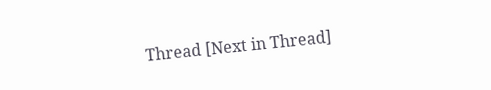Thread [Next in Thread]